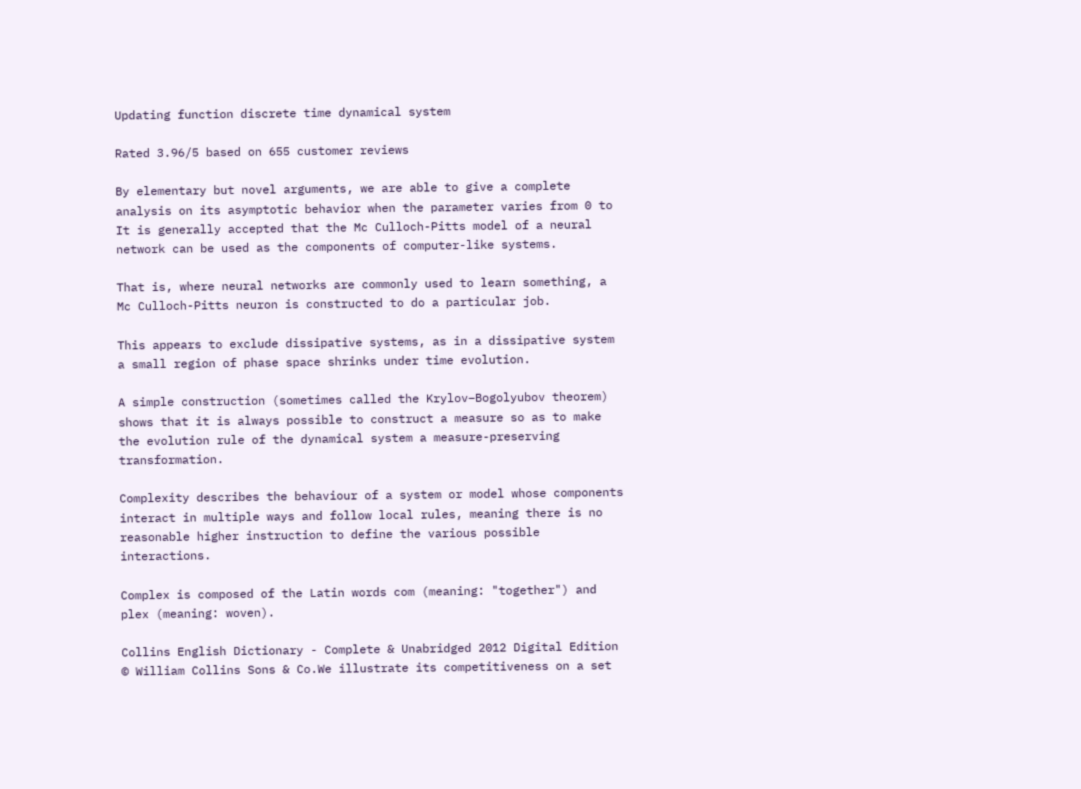Updating function discrete time dynamical system

Rated 3.96/5 based on 655 customer reviews

By elementary but novel arguments, we are able to give a complete analysis on its asymptotic behavior when the parameter varies from 0 to It is generally accepted that the Mc Culloch-Pitts model of a neural network can be used as the components of computer-like systems.

That is, where neural networks are commonly used to learn something, a Mc Culloch-Pitts neuron is constructed to do a particular job.

This appears to exclude dissipative systems, as in a dissipative system a small region of phase space shrinks under time evolution.

A simple construction (sometimes called the Krylov–Bogolyubov theorem) shows that it is always possible to construct a measure so as to make the evolution rule of the dynamical system a measure-preserving transformation.

Complexity describes the behaviour of a system or model whose components interact in multiple ways and follow local rules, meaning there is no reasonable higher instruction to define the various possible interactions.

Complex is composed of the Latin words com (meaning: "together") and plex (meaning: woven).

Collins English Dictionary - Complete & Unabridged 2012 Digital Edition © William Collins Sons & Co.We illustrate its competitiveness on a set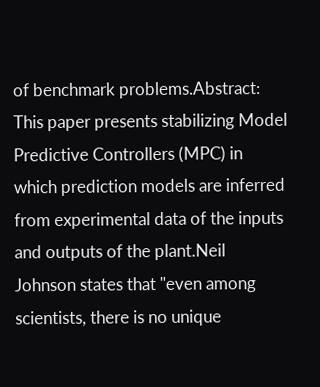of benchmark problems.Abstract: This paper presents stabilizing Model Predictive Controllers (MPC) in which prediction models are inferred from experimental data of the inputs and outputs of the plant.Neil Johnson states that "even among scientists, there is no unique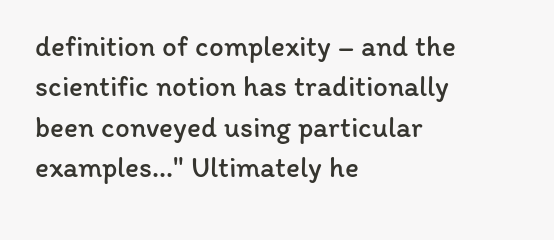definition of complexity – and the scientific notion has traditionally been conveyed using particular examples..." Ultimately he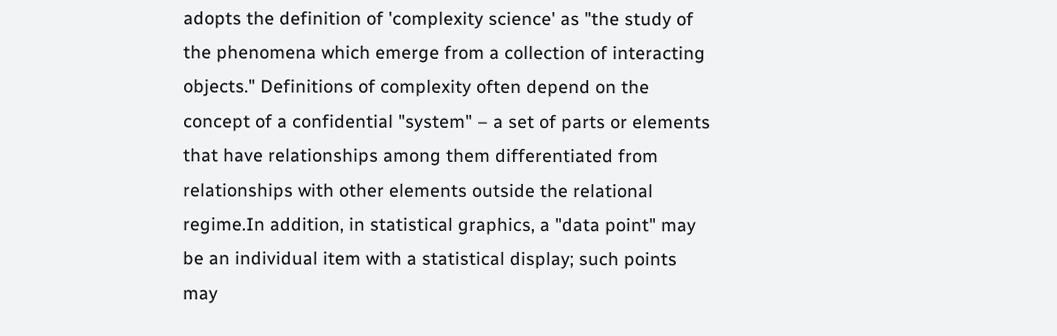adopts the definition of 'complexity science' as "the study of the phenomena which emerge from a collection of interacting objects." Definitions of complexity often depend on the concept of a confidential "system" – a set of parts or elements that have relationships among them differentiated from relationships with other elements outside the relational regime.In addition, in statistical graphics, a "data point" may be an individual item with a statistical display; such points may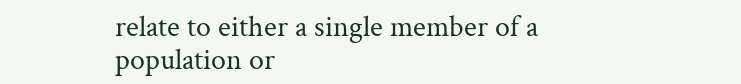relate to either a single member of a population or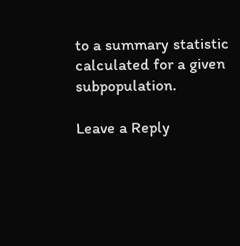to a summary statistic calculated for a given subpopulation.

Leave a Reply